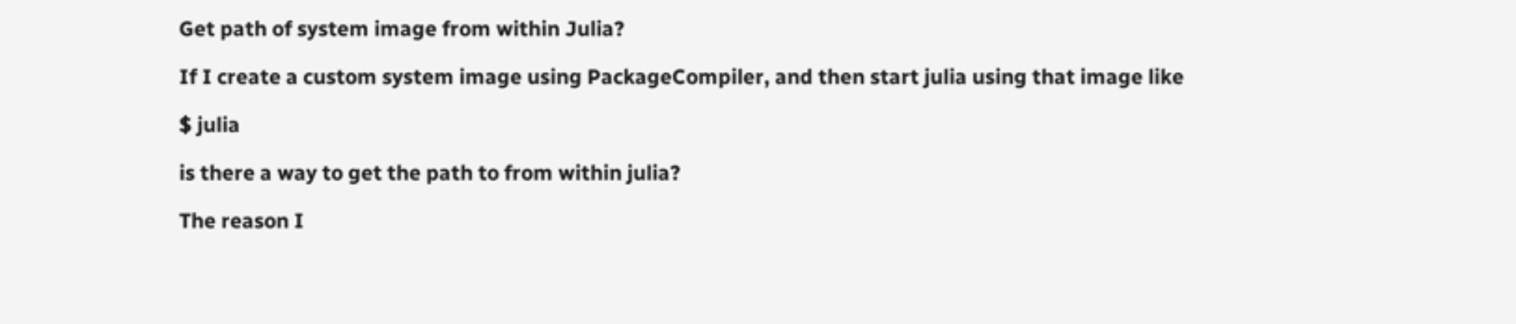Get path of system image from within Julia?

If I create a custom system image using PackageCompiler, and then start julia using that image like

$ julia

is there a way to get the path to from within julia?

The reason I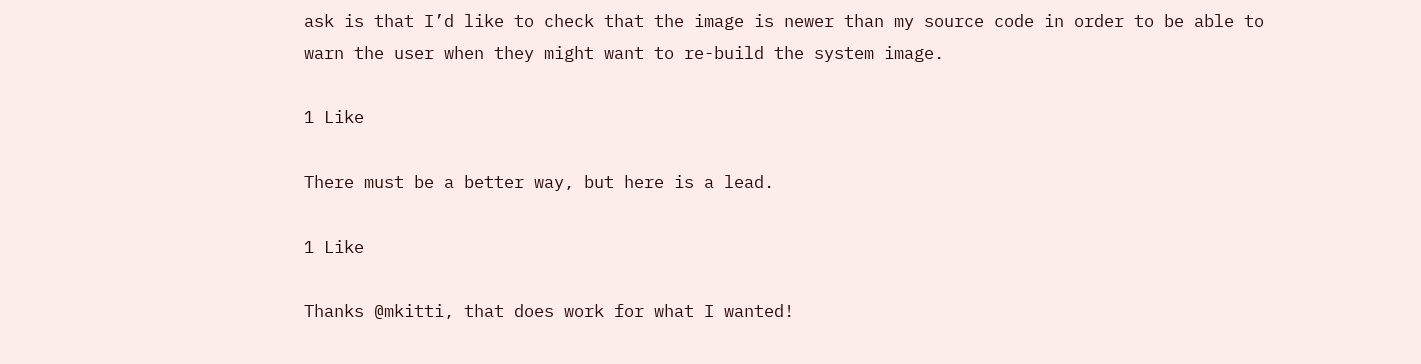ask is that I’d like to check that the image is newer than my source code in order to be able to warn the user when they might want to re-build the system image.

1 Like

There must be a better way, but here is a lead.

1 Like

Thanks @mkitti, that does work for what I wanted!